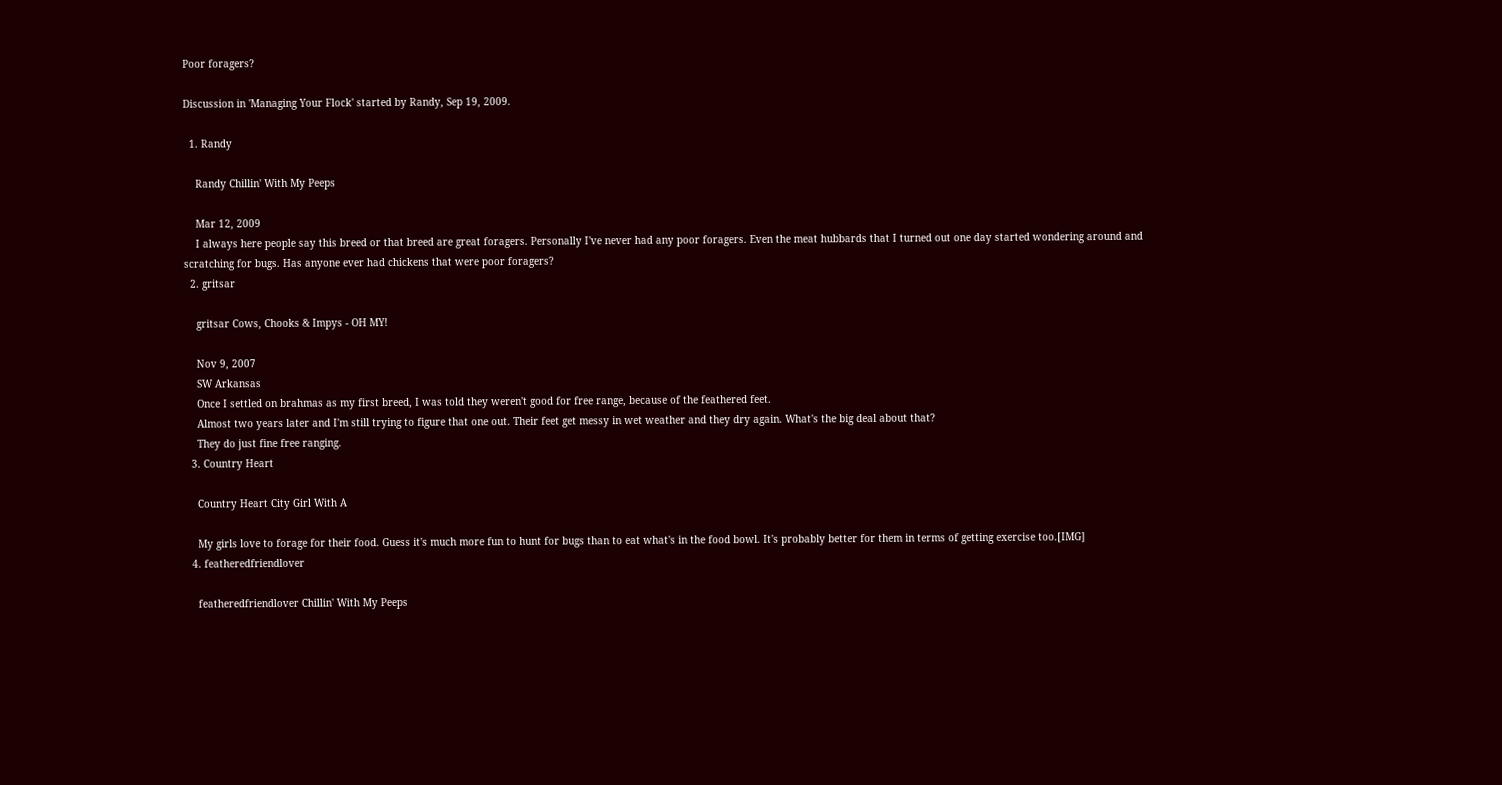Poor foragers?

Discussion in 'Managing Your Flock' started by Randy, Sep 19, 2009.

  1. Randy

    Randy Chillin' With My Peeps

    Mar 12, 2009
    I always here people say this breed or that breed are great foragers. Personally I've never had any poor foragers. Even the meat hubbards that I turned out one day started wondering around and scratching for bugs. Has anyone ever had chickens that were poor foragers?
  2. gritsar

    gritsar Cows, Chooks & Impys - OH MY!

    Nov 9, 2007
    SW Arkansas
    Once I settled on brahmas as my first breed, I was told they weren't good for free range, because of the feathered feet.
    Almost two years later and I'm still trying to figure that one out. Their feet get messy in wet weather and they dry again. What's the big deal about that?
    They do just fine free ranging.
  3. Country Heart

    Country Heart City Girl With A

    My girls love to forage for their food. Guess it's much more fun to hunt for bugs than to eat what's in the food bowl. It's probably better for them in terms of getting exercise too.[IMG]
  4. featheredfriendlover

    featheredfriendlover Chillin' With My Peeps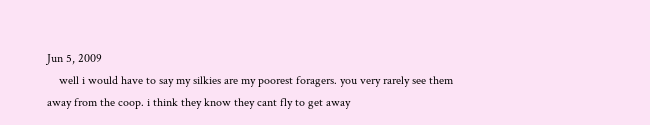Jun 5, 2009
    well i would have to say my silkies are my poorest foragers. you very rarely see them away from the coop. i think they know they cant fly to get away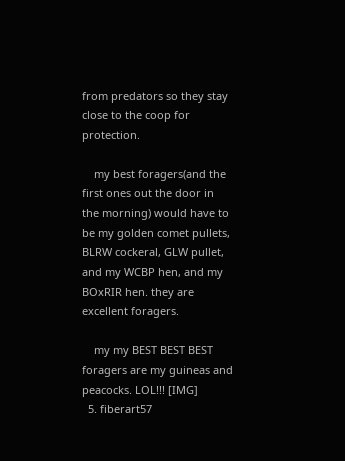from predators so they stay close to the coop for protection.

    my best foragers(and the first ones out the door in the morning) would have to be my golden comet pullets, BLRW cockeral, GLW pullet, and my WCBP hen, and my BOxRIR hen. they are excellent foragers.

    my my BEST BEST BEST foragers are my guineas and peacocks. LOL!!! [IMG]
  5. fiberart57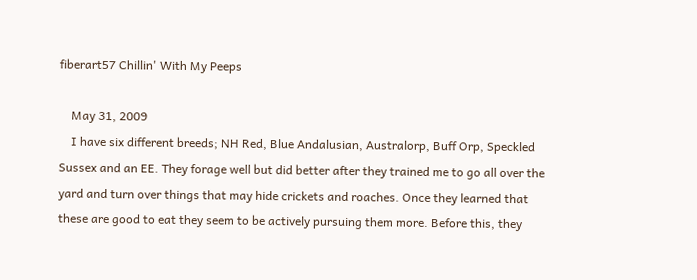fiberart57 Chillin' With My Peeps

    May 31, 2009
    I have six different breeds; NH Red, Blue Andalusian, Australorp, Buff Orp, Speckled Sussex and an EE. They forage well but did better after they trained me to go all over the yard and turn over things that may hide crickets and roaches. Once they learned that these are good to eat they seem to be actively pursuing them more. Before this, they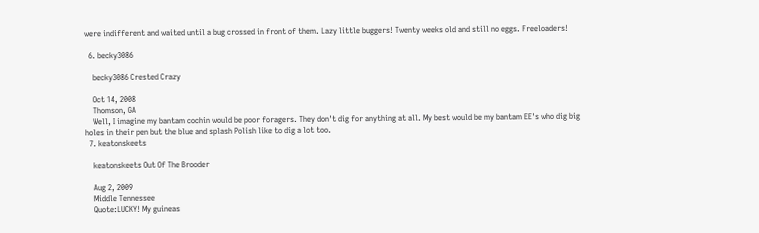were indifferent and waited until a bug crossed in front of them. Lazy little buggers! Twenty weeks old and still no eggs. Freeloaders!

  6. becky3086

    becky3086 Crested Crazy

    Oct 14, 2008
    Thomson, GA
    Well, I imagine my bantam cochin would be poor foragers. They don't dig for anything at all. My best would be my bantam EE's who dig big holes in their pen but the blue and splash Polish like to dig a lot too.
  7. keatonskeets

    keatonskeets Out Of The Brooder

    Aug 2, 2009
    Middle Tennessee
    Quote:LUCKY! My guineas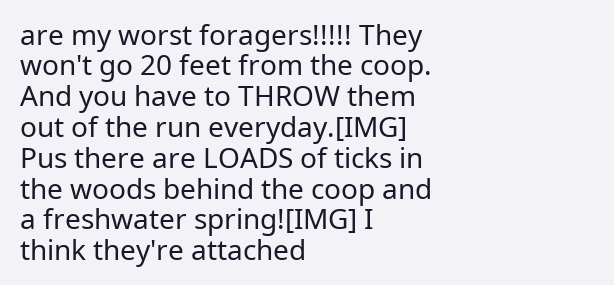are my worst foragers!!!!! They won't go 20 feet from the coop. And you have to THROW them out of the run everyday.[IMG] Pus there are LOADS of ticks in the woods behind the coop and a freshwater spring![IMG] I think they're attached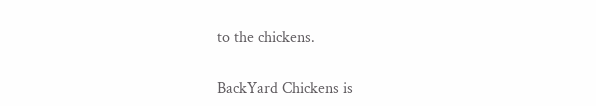to the chickens.

BackYard Chickens is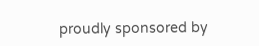proudly sponsored by